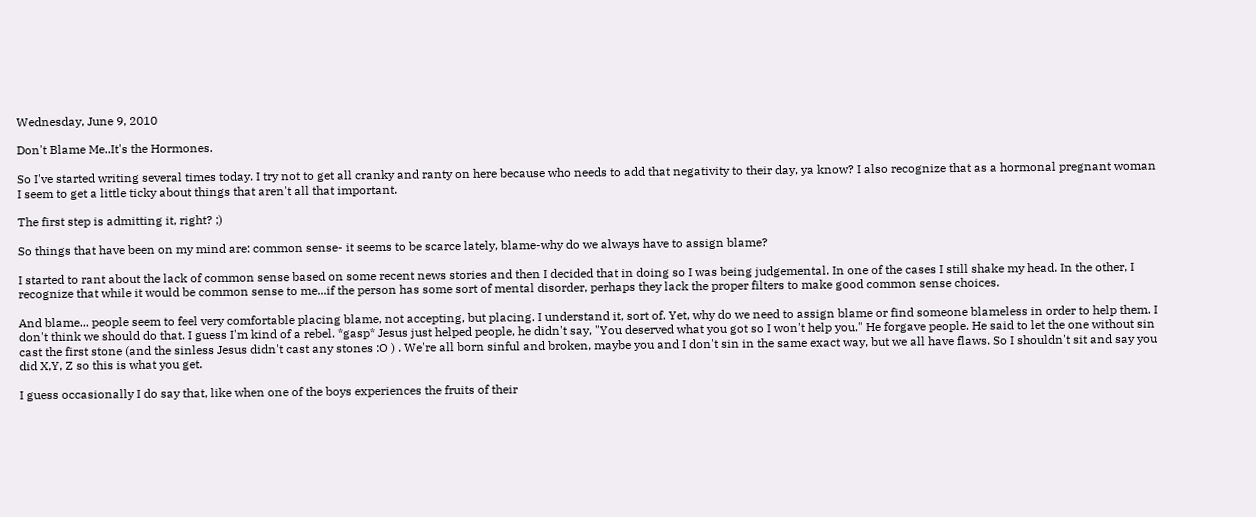Wednesday, June 9, 2010

Don't Blame Me..It's the Hormones.

So I've started writing several times today. I try not to get all cranky and ranty on here because who needs to add that negativity to their day, ya know? I also recognize that as a hormonal pregnant woman I seem to get a little ticky about things that aren't all that important.

The first step is admitting it, right? ;)

So things that have been on my mind are: common sense- it seems to be scarce lately, blame-why do we always have to assign blame?

I started to rant about the lack of common sense based on some recent news stories and then I decided that in doing so I was being judgemental. In one of the cases I still shake my head. In the other, I recognize that while it would be common sense to me...if the person has some sort of mental disorder, perhaps they lack the proper filters to make good common sense choices.

And blame... people seem to feel very comfortable placing blame, not accepting, but placing. I understand it, sort of. Yet, why do we need to assign blame or find someone blameless in order to help them. I don't think we should do that. I guess I'm kind of a rebel. *gasp* Jesus just helped people, he didn't say, "You deserved what you got so I won't help you." He forgave people. He said to let the one without sin cast the first stone (and the sinless Jesus didn't cast any stones :O ) . We're all born sinful and broken, maybe you and I don't sin in the same exact way, but we all have flaws. So I shouldn't sit and say you did X,Y, Z so this is what you get.

I guess occasionally I do say that, like when one of the boys experiences the fruits of their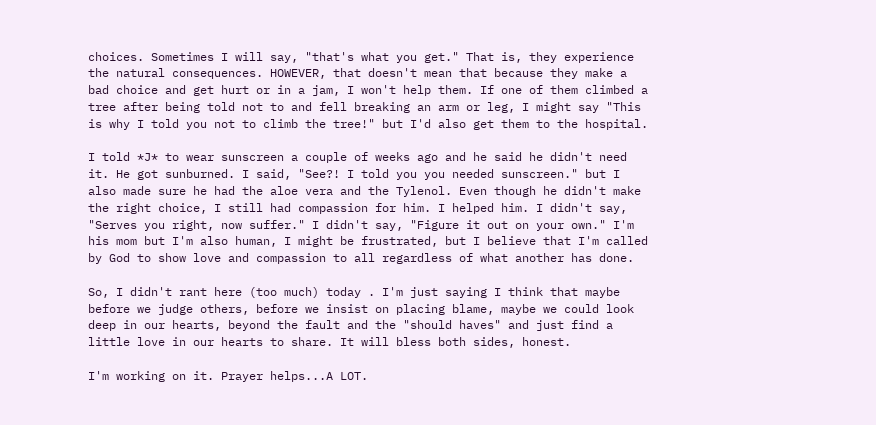choices. Sometimes I will say, "that's what you get." That is, they experience the natural consequences. HOWEVER, that doesn't mean that because they make a bad choice and get hurt or in a jam, I won't help them. If one of them climbed a tree after being told not to and fell breaking an arm or leg, I might say "This is why I told you not to climb the tree!" but I'd also get them to the hospital.

I told *J* to wear sunscreen a couple of weeks ago and he said he didn't need it. He got sunburned. I said, "See?! I told you you needed sunscreen." but I also made sure he had the aloe vera and the Tylenol. Even though he didn't make the right choice, I still had compassion for him. I helped him. I didn't say, "Serves you right, now suffer." I didn't say, "Figure it out on your own." I'm his mom but I'm also human, I might be frustrated, but I believe that I'm called by God to show love and compassion to all regardless of what another has done.

So, I didn't rant here (too much) today . I'm just saying I think that maybe before we judge others, before we insist on placing blame, maybe we could look deep in our hearts, beyond the fault and the "should haves" and just find a little love in our hearts to share. It will bless both sides, honest.

I'm working on it. Prayer helps...A LOT.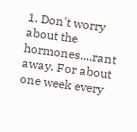1. Don't worry about the hormones....rant away. For about one week every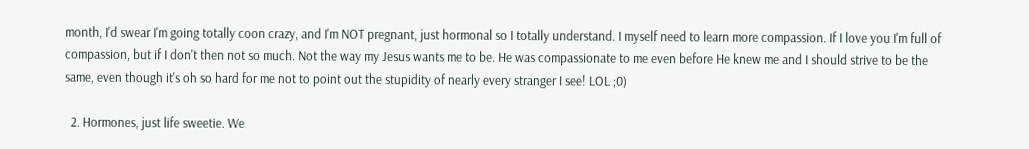month, I'd swear I'm going totally coon crazy, and I'm NOT pregnant, just hormonal so I totally understand. I myself need to learn more compassion. If I love you I'm full of compassion, but if I don't then not so much. Not the way my Jesus wants me to be. He was compassionate to me even before He knew me and I should strive to be the same, even though it's oh so hard for me not to point out the stupidity of nearly every stranger I see! LOL ;0)

  2. Hormones, just life sweetie. We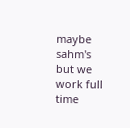maybe sahm's but we work full time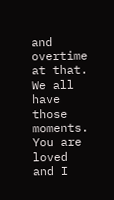and overtime at that. We all have those moments. You are loved and I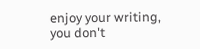enjoy your writing, you don't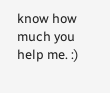know how much you help me. :)